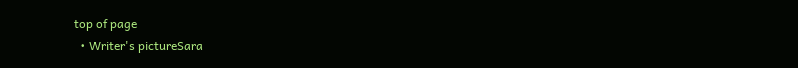top of page
  • Writer's pictureSara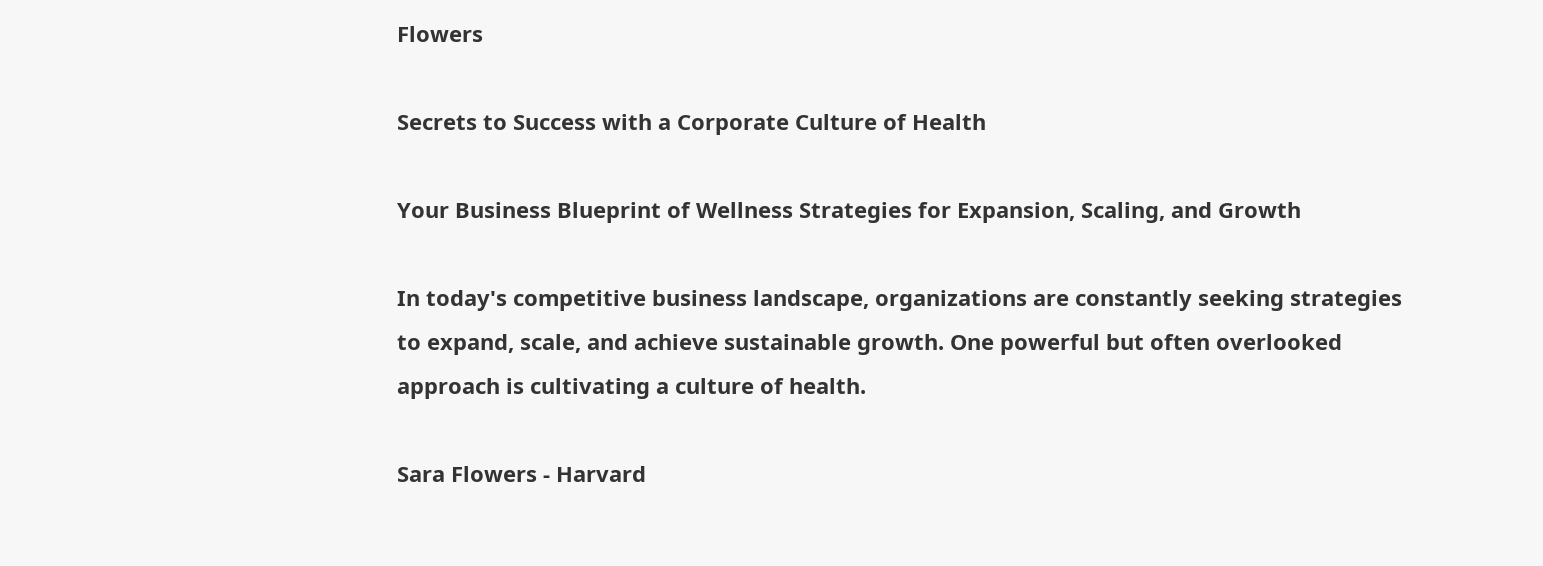Flowers

Secrets to Success with a Corporate Culture of Health

Your Business Blueprint of Wellness Strategies for Expansion, Scaling, and Growth

In today's competitive business landscape, organizations are constantly seeking strategies to expand, scale, and achieve sustainable growth. One powerful but often overlooked approach is cultivating a culture of health.

Sara Flowers - Harvard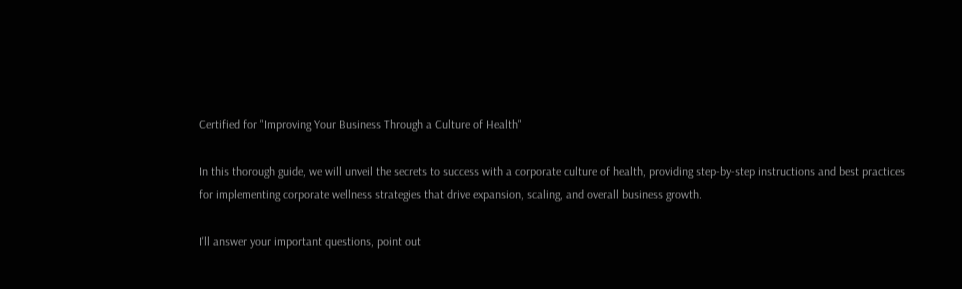Certified for "Improving Your Business Through a Culture of Health"

In this thorough guide, we will unveil the secrets to success with a corporate culture of health, providing step-by-step instructions and best practices for implementing corporate wellness strategies that drive expansion, scaling, and overall business growth.

I'll answer your important questions, point out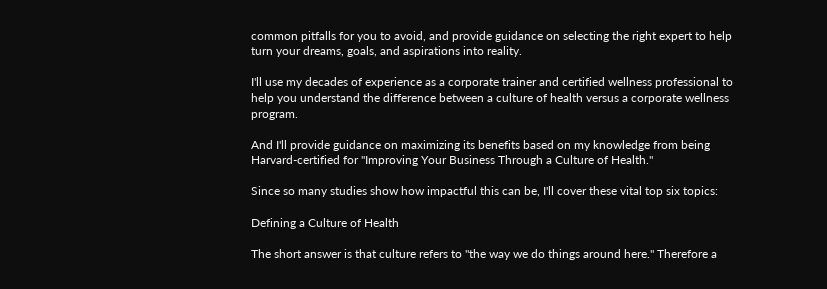common pitfalls for you to avoid, and provide guidance on selecting the right expert to help turn your dreams, goals, and aspirations into reality.

I'll use my decades of experience as a corporate trainer and certified wellness professional to help you understand the difference between a culture of health versus a corporate wellness program.

And I'll provide guidance on maximizing its benefits based on my knowledge from being Harvard-certified for "Improving Your Business Through a Culture of Health."

Since so many studies show how impactful this can be, I'll cover these vital top six topics:

Defining a Culture of Health

The short answer is that culture refers to "the way we do things around here." Therefore a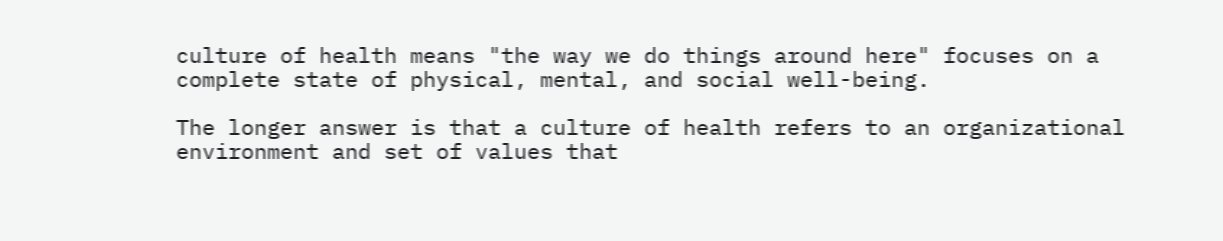culture of health means "the way we do things around here" focuses on a complete state of physical, mental, and social well-being.

The longer answer is that a culture of health refers to an organizational environment and set of values that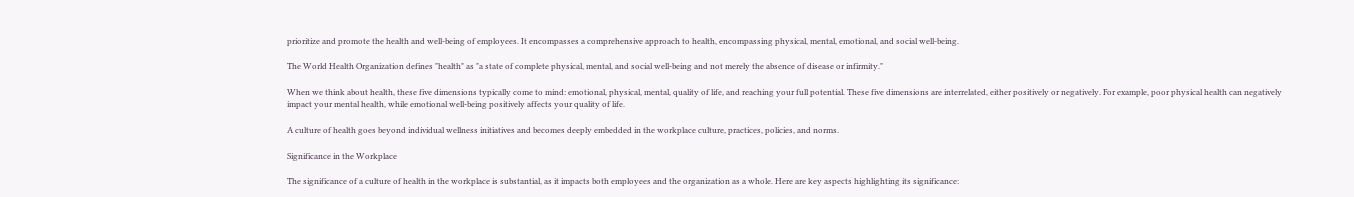prioritize and promote the health and well-being of employees. It encompasses a comprehensive approach to health, encompassing physical, mental, emotional, and social well-being.

The World Health Organization defines "health" as "a state of complete physical, mental, and social well-being and not merely the absence of disease or infirmity."

When we think about health, these five dimensions typically come to mind: emotional, physical, mental, quality of life, and reaching your full potential. These five dimensions are interrelated, either positively or negatively. For example, poor physical health can negatively impact your mental health, while emotional well-being positively affects your quality of life.

A culture of health goes beyond individual wellness initiatives and becomes deeply embedded in the workplace culture, practices, policies, and norms.

Significance in the Workplace

The significance of a culture of health in the workplace is substantial, as it impacts both employees and the organization as a whole. Here are key aspects highlighting its significance: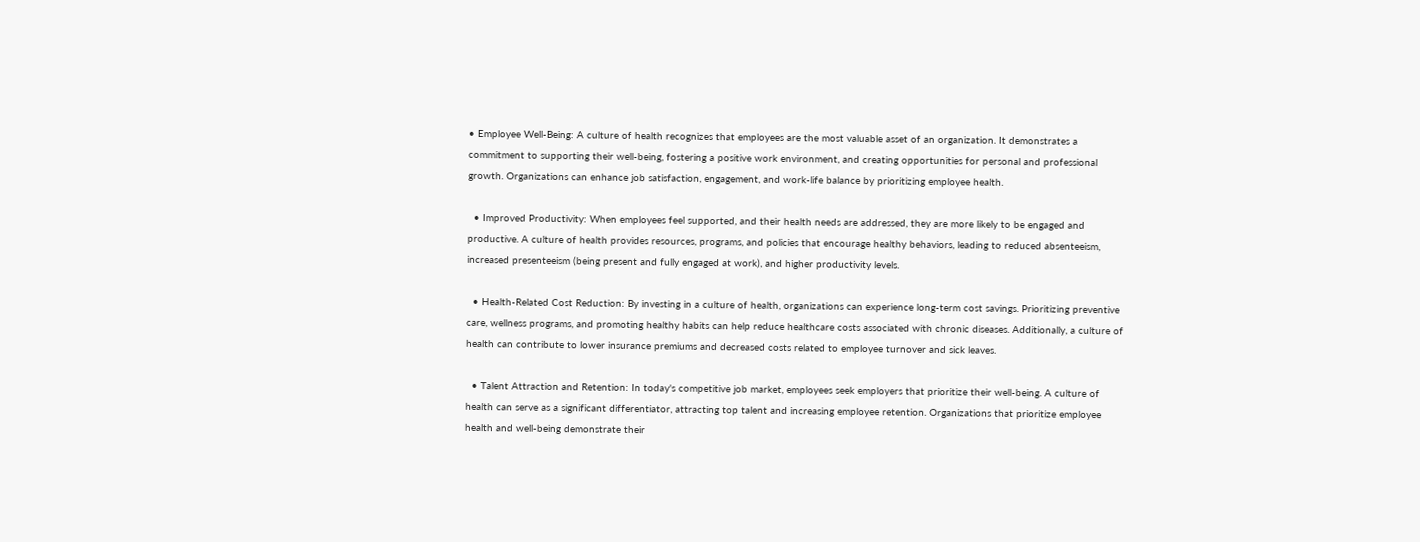• Employee Well-Being: A culture of health recognizes that employees are the most valuable asset of an organization. It demonstrates a commitment to supporting their well-being, fostering a positive work environment, and creating opportunities for personal and professional growth. Organizations can enhance job satisfaction, engagement, and work-life balance by prioritizing employee health.

  • Improved Productivity: When employees feel supported, and their health needs are addressed, they are more likely to be engaged and productive. A culture of health provides resources, programs, and policies that encourage healthy behaviors, leading to reduced absenteeism, increased presenteeism (being present and fully engaged at work), and higher productivity levels.

  • Health-Related Cost Reduction: By investing in a culture of health, organizations can experience long-term cost savings. Prioritizing preventive care, wellness programs, and promoting healthy habits can help reduce healthcare costs associated with chronic diseases. Additionally, a culture of health can contribute to lower insurance premiums and decreased costs related to employee turnover and sick leaves.

  • Talent Attraction and Retention: In today's competitive job market, employees seek employers that prioritize their well-being. A culture of health can serve as a significant differentiator, attracting top talent and increasing employee retention. Organizations that prioritize employee health and well-being demonstrate their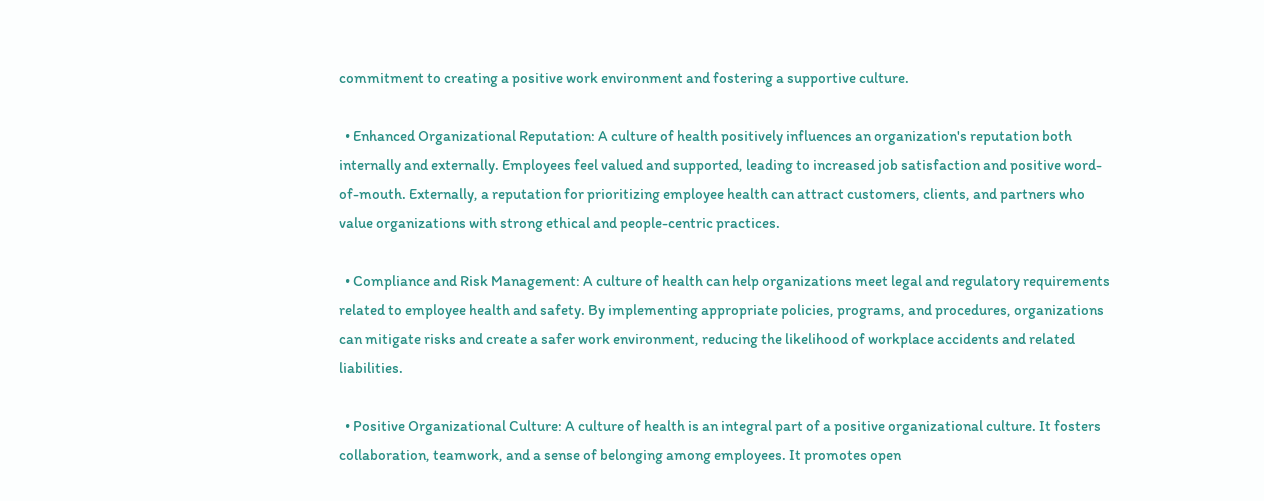commitment to creating a positive work environment and fostering a supportive culture.

  • Enhanced Organizational Reputation: A culture of health positively influences an organization's reputation both internally and externally. Employees feel valued and supported, leading to increased job satisfaction and positive word-of-mouth. Externally, a reputation for prioritizing employee health can attract customers, clients, and partners who value organizations with strong ethical and people-centric practices.

  • Compliance and Risk Management: A culture of health can help organizations meet legal and regulatory requirements related to employee health and safety. By implementing appropriate policies, programs, and procedures, organizations can mitigate risks and create a safer work environment, reducing the likelihood of workplace accidents and related liabilities.

  • Positive Organizational Culture: A culture of health is an integral part of a positive organizational culture. It fosters collaboration, teamwork, and a sense of belonging among employees. It promotes open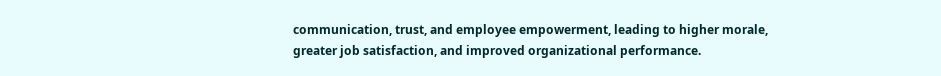communication, trust, and employee empowerment, leading to higher morale, greater job satisfaction, and improved organizational performance.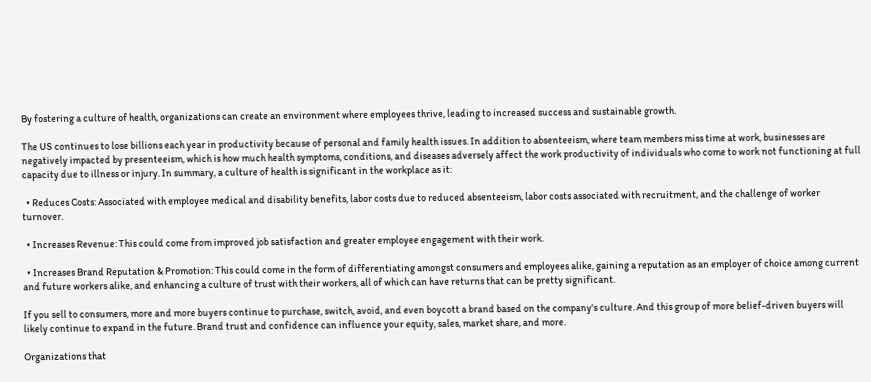By fostering a culture of health, organizations can create an environment where employees thrive, leading to increased success and sustainable growth.

The US continues to lose billions each year in productivity because of personal and family health issues. In addition to absenteeism, where team members miss time at work, businesses are negatively impacted by presenteeism, which is how much health symptoms, conditions, and diseases adversely affect the work productivity of individuals who come to work not functioning at full capacity due to illness or injury. In summary, a culture of health is significant in the workplace as it:

  • Reduces Costs: Associated with employee medical and disability benefits, labor costs due to reduced absenteeism, labor costs associated with recruitment, and the challenge of worker turnover.

  • Increases Revenue: This could come from improved job satisfaction and greater employee engagement with their work.

  • Increases Brand Reputation & Promotion: This could come in the form of differentiating amongst consumers and employees alike, gaining a reputation as an employer of choice among current and future workers alike, and enhancing a culture of trust with their workers, all of which can have returns that can be pretty significant.

If you sell to consumers, more and more buyers continue to purchase, switch, avoid, and even boycott a brand based on the company's culture. And this group of more belief-driven buyers will likely continue to expand in the future. Brand trust and confidence can influence your equity, sales, market share, and more.

Organizations that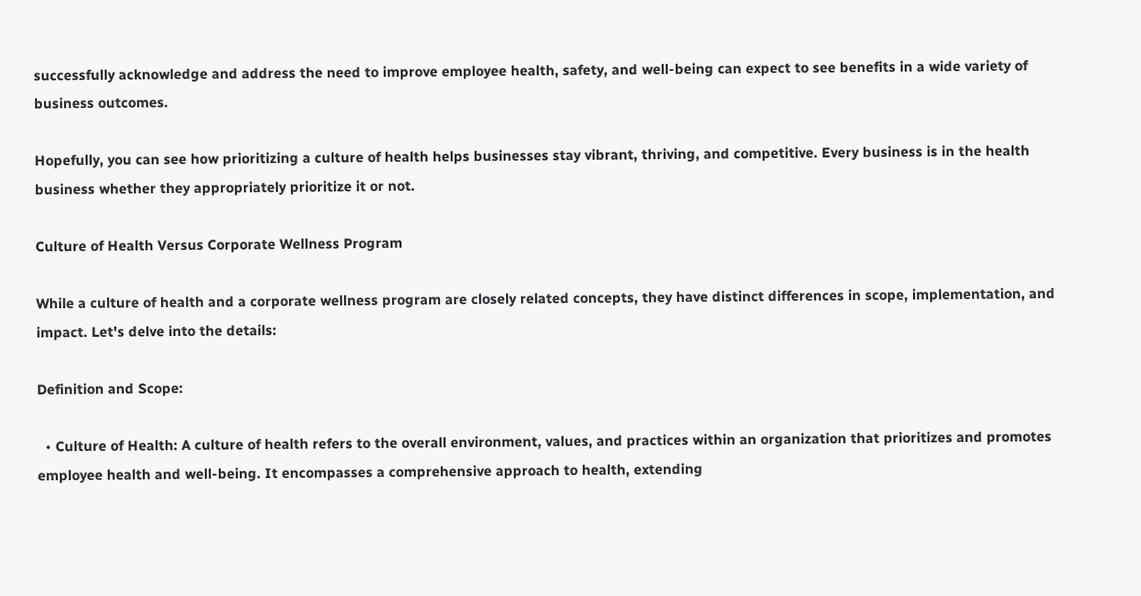successfully acknowledge and address the need to improve employee health, safety, and well-being can expect to see benefits in a wide variety of business outcomes.

Hopefully, you can see how prioritizing a culture of health helps businesses stay vibrant, thriving, and competitive. Every business is in the health business whether they appropriately prioritize it or not.

Culture of Health Versus Corporate Wellness Program

While a culture of health and a corporate wellness program are closely related concepts, they have distinct differences in scope, implementation, and impact. Let's delve into the details:

Definition and Scope:

  • Culture of Health: A culture of health refers to the overall environment, values, and practices within an organization that prioritizes and promotes employee health and well-being. It encompasses a comprehensive approach to health, extending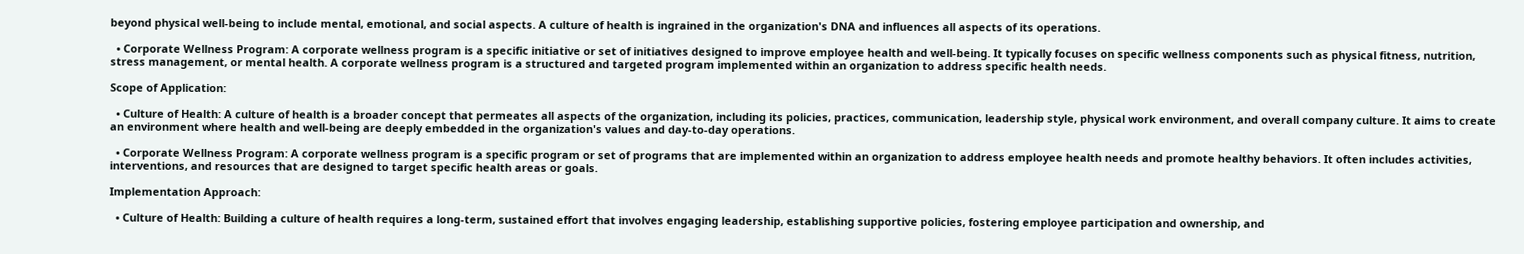beyond physical well-being to include mental, emotional, and social aspects. A culture of health is ingrained in the organization's DNA and influences all aspects of its operations.

  • Corporate Wellness Program: A corporate wellness program is a specific initiative or set of initiatives designed to improve employee health and well-being. It typically focuses on specific wellness components such as physical fitness, nutrition, stress management, or mental health. A corporate wellness program is a structured and targeted program implemented within an organization to address specific health needs.

Scope of Application:

  • Culture of Health: A culture of health is a broader concept that permeates all aspects of the organization, including its policies, practices, communication, leadership style, physical work environment, and overall company culture. It aims to create an environment where health and well-being are deeply embedded in the organization's values and day-to-day operations.

  • Corporate Wellness Program: A corporate wellness program is a specific program or set of programs that are implemented within an organization to address employee health needs and promote healthy behaviors. It often includes activities, interventions, and resources that are designed to target specific health areas or goals.

Implementation Approach:

  • Culture of Health: Building a culture of health requires a long-term, sustained effort that involves engaging leadership, establishing supportive policies, fostering employee participation and ownership, and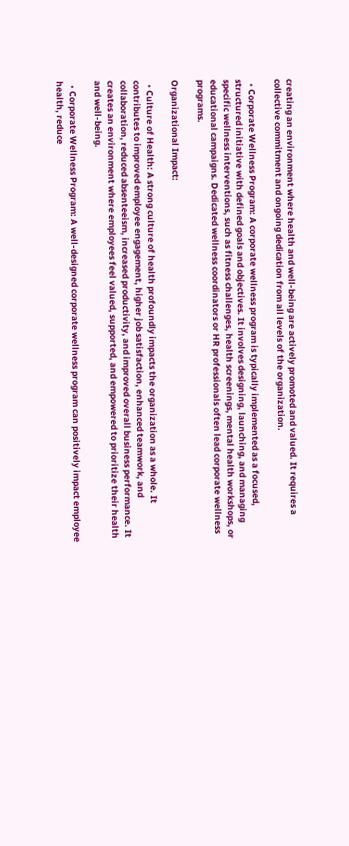creating an environment where health and well-being are actively promoted and valued. It requires a collective commitment and ongoing dedication from all levels of the organization.

  • Corporate Wellness Program: A corporate wellness program is typically implemented as a focused, structured initiative with defined goals and objectives. It involves designing, launching, and managing specific wellness interventions, such as fitness challenges, health screenings, mental health workshops, or educational campaigns. Dedicated wellness coordinators or HR professionals often lead corporate wellness programs.

Organizational Impact:

  • Culture of Health: A strong culture of health profoundly impacts the organization as a whole. It contributes to improved employee engagement, higher job satisfaction, enhanced teamwork, and collaboration, reduced absenteeism, increased productivity, and improved overall business performance. It creates an environment where employees feel valued, supported, and empowered to prioritize their health and well-being.

  • Corporate Wellness Program: A well-designed corporate wellness program can positively impact employee health, reduce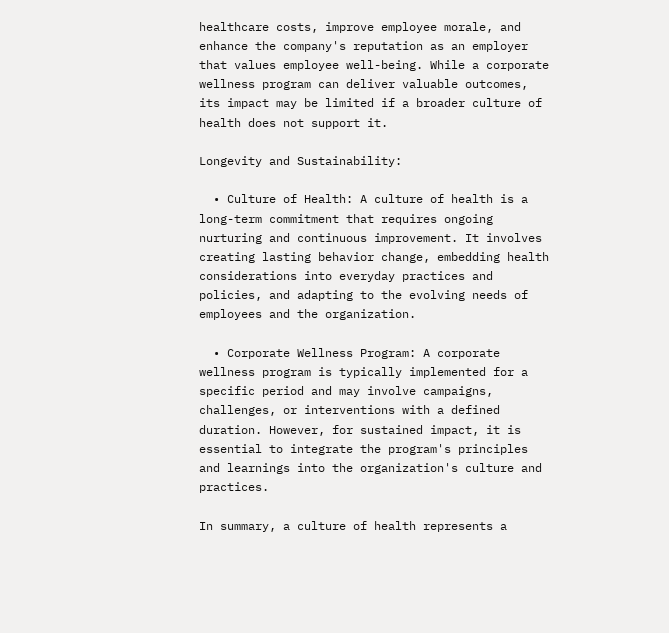healthcare costs, improve employee morale, and enhance the company's reputation as an employer that values employee well-being. While a corporate wellness program can deliver valuable outcomes, its impact may be limited if a broader culture of health does not support it.

Longevity and Sustainability:

  • Culture of Health: A culture of health is a long-term commitment that requires ongoing nurturing and continuous improvement. It involves creating lasting behavior change, embedding health considerations into everyday practices and policies, and adapting to the evolving needs of employees and the organization.

  • Corporate Wellness Program: A corporate wellness program is typically implemented for a specific period and may involve campaigns, challenges, or interventions with a defined duration. However, for sustained impact, it is essential to integrate the program's principles and learnings into the organization's culture and practices.

In summary, a culture of health represents a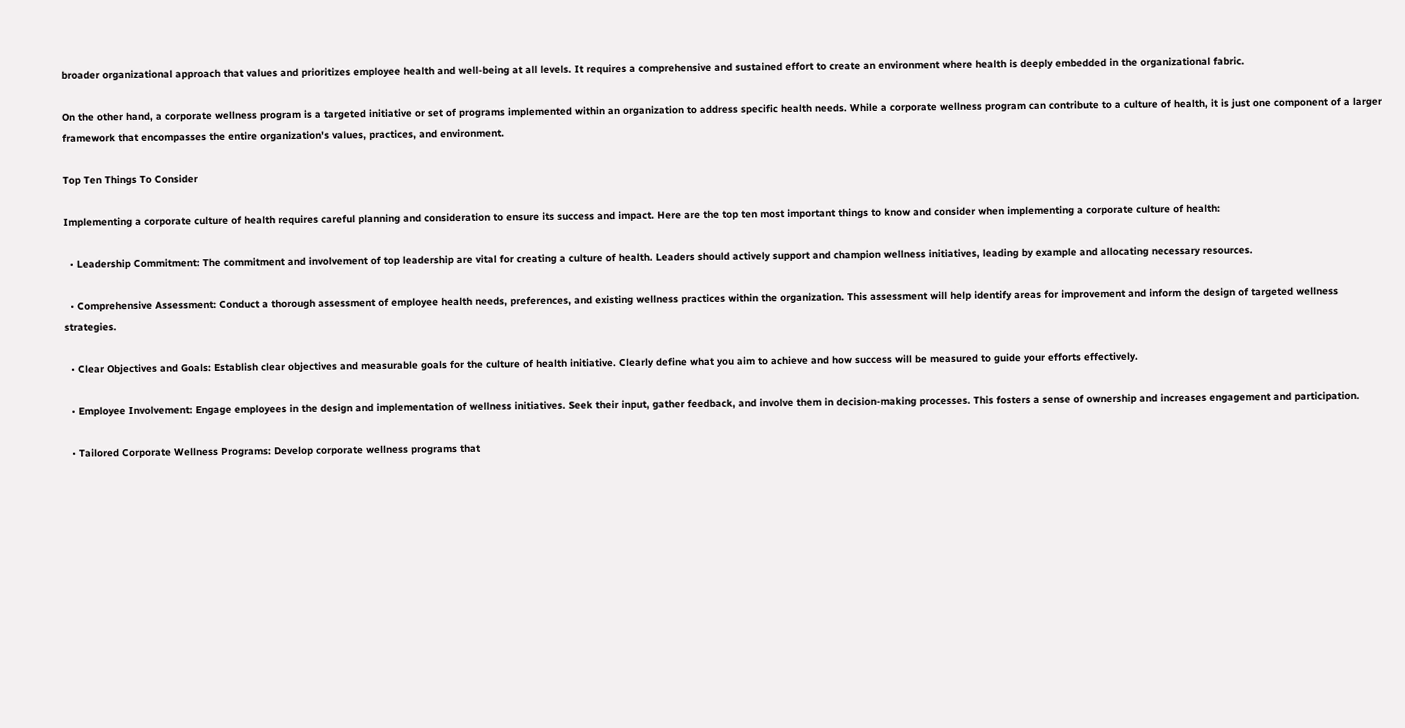broader organizational approach that values and prioritizes employee health and well-being at all levels. It requires a comprehensive and sustained effort to create an environment where health is deeply embedded in the organizational fabric.

On the other hand, a corporate wellness program is a targeted initiative or set of programs implemented within an organization to address specific health needs. While a corporate wellness program can contribute to a culture of health, it is just one component of a larger framework that encompasses the entire organization's values, practices, and environment.

Top Ten Things To Consider

Implementing a corporate culture of health requires careful planning and consideration to ensure its success and impact. Here are the top ten most important things to know and consider when implementing a corporate culture of health:

  • Leadership Commitment: The commitment and involvement of top leadership are vital for creating a culture of health. Leaders should actively support and champion wellness initiatives, leading by example and allocating necessary resources.

  • Comprehensive Assessment: Conduct a thorough assessment of employee health needs, preferences, and existing wellness practices within the organization. This assessment will help identify areas for improvement and inform the design of targeted wellness strategies.

  • Clear Objectives and Goals: Establish clear objectives and measurable goals for the culture of health initiative. Clearly define what you aim to achieve and how success will be measured to guide your efforts effectively.

  • Employee Involvement: Engage employees in the design and implementation of wellness initiatives. Seek their input, gather feedback, and involve them in decision-making processes. This fosters a sense of ownership and increases engagement and participation.

  • Tailored Corporate Wellness Programs: Develop corporate wellness programs that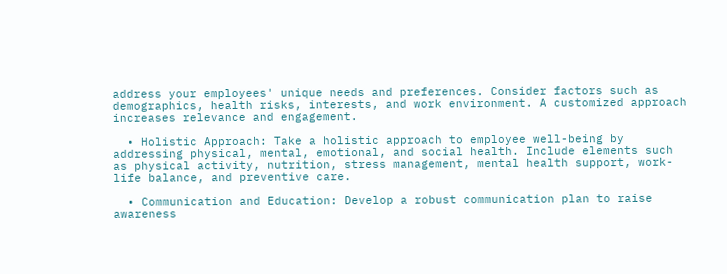address your employees' unique needs and preferences. Consider factors such as demographics, health risks, interests, and work environment. A customized approach increases relevance and engagement.

  • Holistic Approach: Take a holistic approach to employee well-being by addressing physical, mental, emotional, and social health. Include elements such as physical activity, nutrition, stress management, mental health support, work-life balance, and preventive care.

  • Communication and Education: Develop a robust communication plan to raise awareness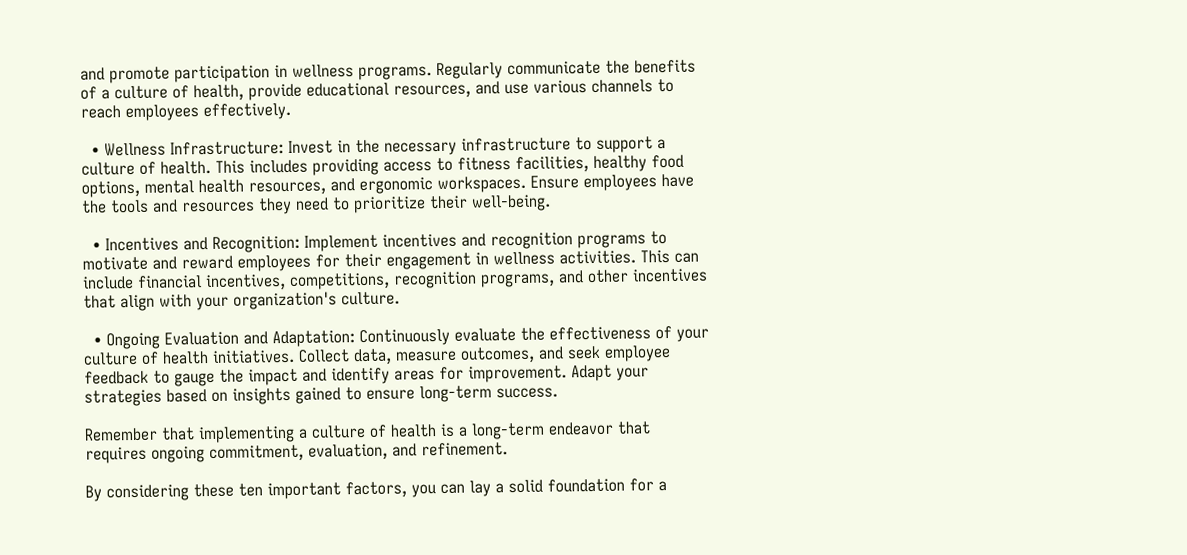and promote participation in wellness programs. Regularly communicate the benefits of a culture of health, provide educational resources, and use various channels to reach employees effectively.

  • Wellness Infrastructure: Invest in the necessary infrastructure to support a culture of health. This includes providing access to fitness facilities, healthy food options, mental health resources, and ergonomic workspaces. Ensure employees have the tools and resources they need to prioritize their well-being.

  • Incentives and Recognition: Implement incentives and recognition programs to motivate and reward employees for their engagement in wellness activities. This can include financial incentives, competitions, recognition programs, and other incentives that align with your organization's culture.

  • Ongoing Evaluation and Adaptation: Continuously evaluate the effectiveness of your culture of health initiatives. Collect data, measure outcomes, and seek employee feedback to gauge the impact and identify areas for improvement. Adapt your strategies based on insights gained to ensure long-term success.

Remember that implementing a culture of health is a long-term endeavor that requires ongoing commitment, evaluation, and refinement.

By considering these ten important factors, you can lay a solid foundation for a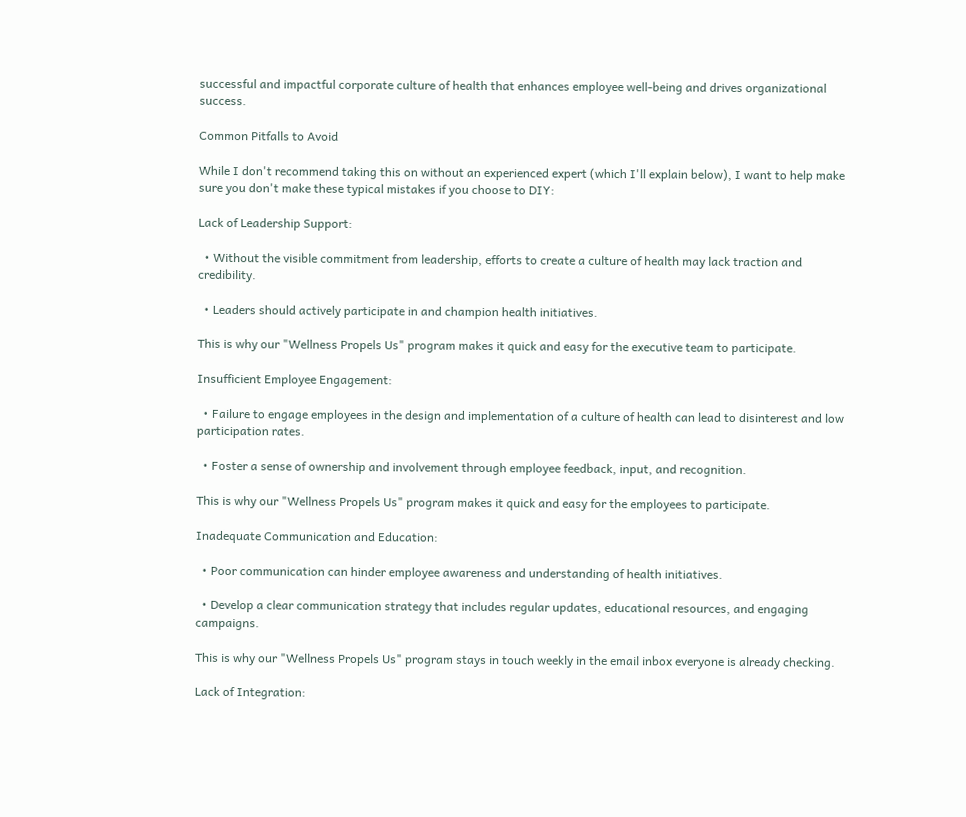successful and impactful corporate culture of health that enhances employee well-being and drives organizational success.

Common Pitfalls to Avoid

While I don't recommend taking this on without an experienced expert (which I'll explain below), I want to help make sure you don't make these typical mistakes if you choose to DIY:

Lack of Leadership Support:

  • Without the visible commitment from leadership, efforts to create a culture of health may lack traction and credibility.

  • Leaders should actively participate in and champion health initiatives.

This is why our "Wellness Propels Us" program makes it quick and easy for the executive team to participate.

Insufficient Employee Engagement:

  • Failure to engage employees in the design and implementation of a culture of health can lead to disinterest and low participation rates.

  • Foster a sense of ownership and involvement through employee feedback, input, and recognition.

This is why our "Wellness Propels Us" program makes it quick and easy for the employees to participate.

Inadequate Communication and Education:

  • Poor communication can hinder employee awareness and understanding of health initiatives.

  • Develop a clear communication strategy that includes regular updates, educational resources, and engaging campaigns.

This is why our "Wellness Propels Us" program stays in touch weekly in the email inbox everyone is already checking.

Lack of Integration: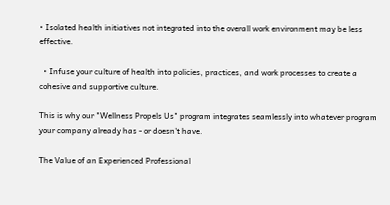• Isolated health initiatives not integrated into the overall work environment may be less effective.

  • Infuse your culture of health into policies, practices, and work processes to create a cohesive and supportive culture.

This is why our "Wellness Propels Us" program integrates seamlessly into whatever program your company already has - or doesn't have.

The Value of an Experienced Professional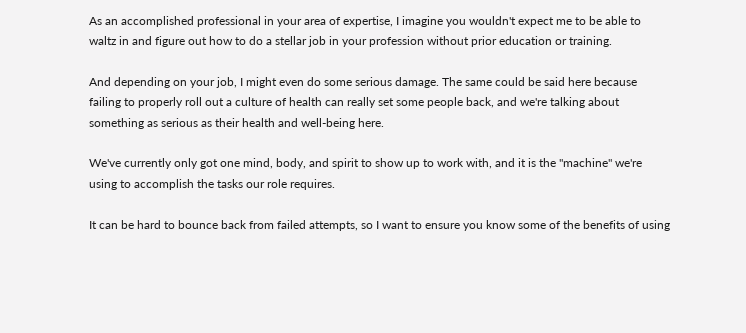As an accomplished professional in your area of expertise, I imagine you wouldn't expect me to be able to waltz in and figure out how to do a stellar job in your profession without prior education or training.

And depending on your job, I might even do some serious damage. The same could be said here because failing to properly roll out a culture of health can really set some people back, and we're talking about something as serious as their health and well-being here.

We've currently only got one mind, body, and spirit to show up to work with, and it is the "machine" we're using to accomplish the tasks our role requires.

It can be hard to bounce back from failed attempts, so I want to ensure you know some of the benefits of using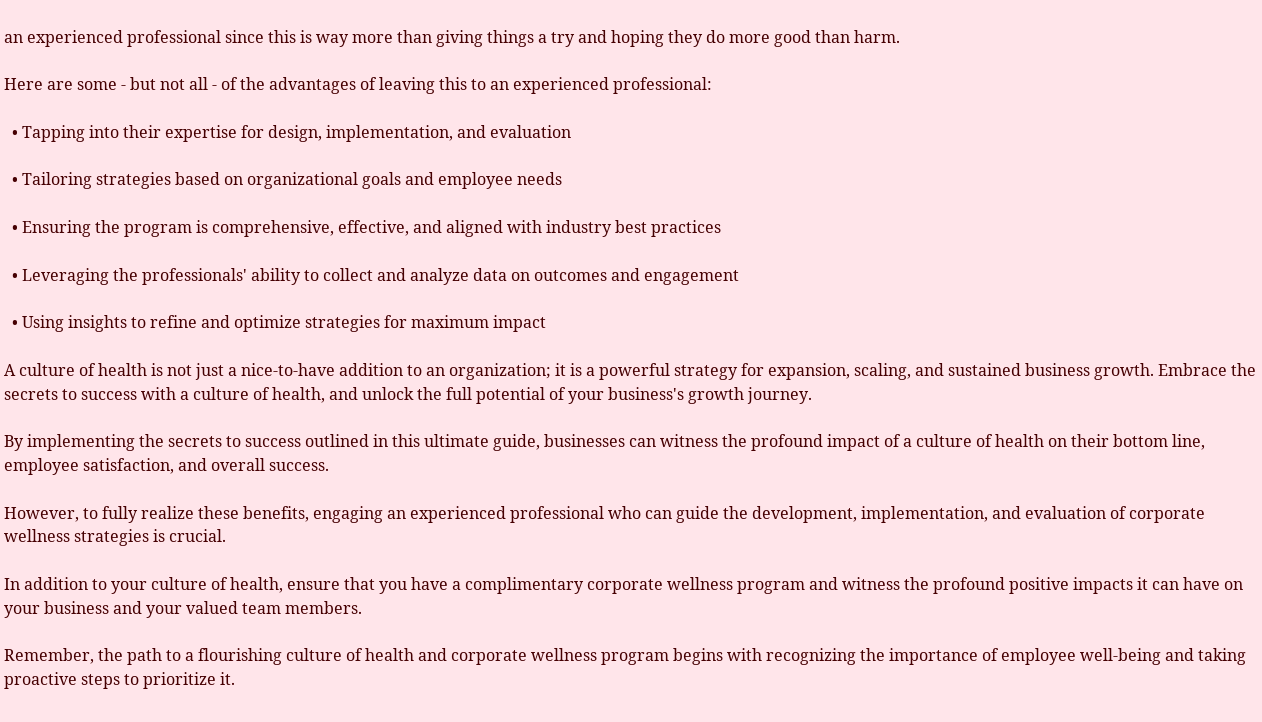an experienced professional since this is way more than giving things a try and hoping they do more good than harm.

Here are some - but not all - of the advantages of leaving this to an experienced professional:

  • Tapping into their expertise for design, implementation, and evaluation

  • Tailoring strategies based on organizational goals and employee needs

  • Ensuring the program is comprehensive, effective, and aligned with industry best practices

  • Leveraging the professionals' ability to collect and analyze data on outcomes and engagement

  • Using insights to refine and optimize strategies for maximum impact

A culture of health is not just a nice-to-have addition to an organization; it is a powerful strategy for expansion, scaling, and sustained business growth. Embrace the secrets to success with a culture of health, and unlock the full potential of your business's growth journey.

By implementing the secrets to success outlined in this ultimate guide, businesses can witness the profound impact of a culture of health on their bottom line, employee satisfaction, and overall success.

However, to fully realize these benefits, engaging an experienced professional who can guide the development, implementation, and evaluation of corporate wellness strategies is crucial.

In addition to your culture of health, ensure that you have a complimentary corporate wellness program and witness the profound positive impacts it can have on your business and your valued team members.

Remember, the path to a flourishing culture of health and corporate wellness program begins with recognizing the importance of employee well-being and taking proactive steps to prioritize it.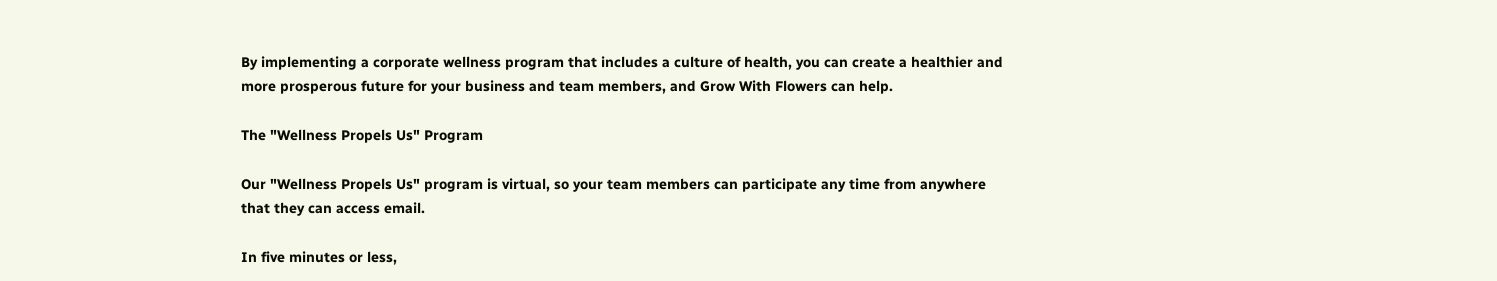By implementing a corporate wellness program that includes a culture of health, you can create a healthier and more prosperous future for your business and team members, and Grow With Flowers can help.

The "Wellness Propels Us" Program

Our "Wellness Propels Us" program is virtual, so your team members can participate any time from anywhere that they can access email.

In five minutes or less,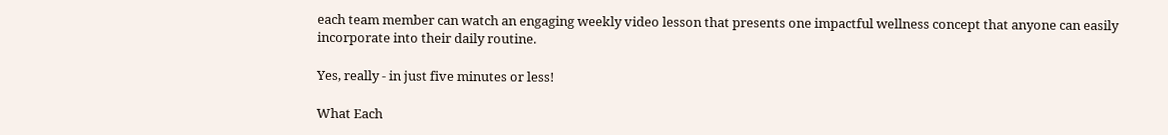each team member can watch an engaging weekly video lesson that presents one impactful wellness concept that anyone can easily incorporate into their daily routine.

Yes, really - in just five minutes or less!

What Each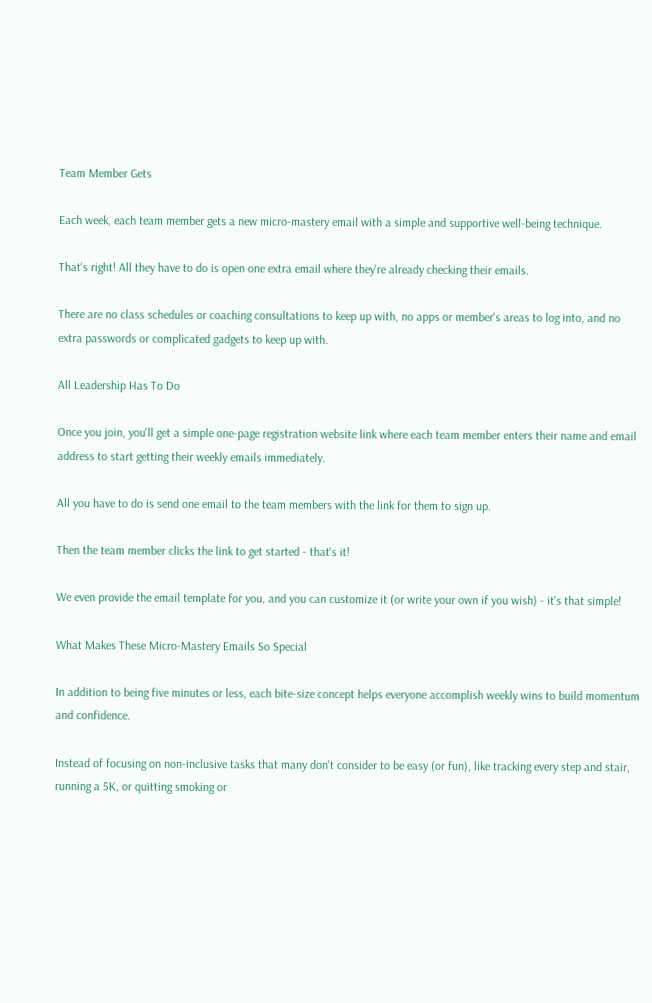Team Member Gets

Each week, each team member gets a new micro-mastery email with a simple and supportive well-being technique.

That's right! All they have to do is open one extra email where they're already checking their emails.

There are no class schedules or coaching consultations to keep up with, no apps or member's areas to log into, and no extra passwords or complicated gadgets to keep up with.

All Leadership Has To Do

Once you join, you'll get a simple one-page registration website link where each team member enters their name and email address to start getting their weekly emails immediately.

All you have to do is send one email to the team members with the link for them to sign up.

Then the team member clicks the link to get started - that's it!

We even provide the email template for you, and you can customize it (or write your own if you wish) - it's that simple!

What Makes These Micro-Mastery Emails So Special

In addition to being five minutes or less, each bite-size concept helps everyone accomplish weekly wins to build momentum and confidence.

Instead of focusing on non-inclusive tasks that many don't consider to be easy (or fun), like tracking every step and stair, running a 5K, or quitting smoking or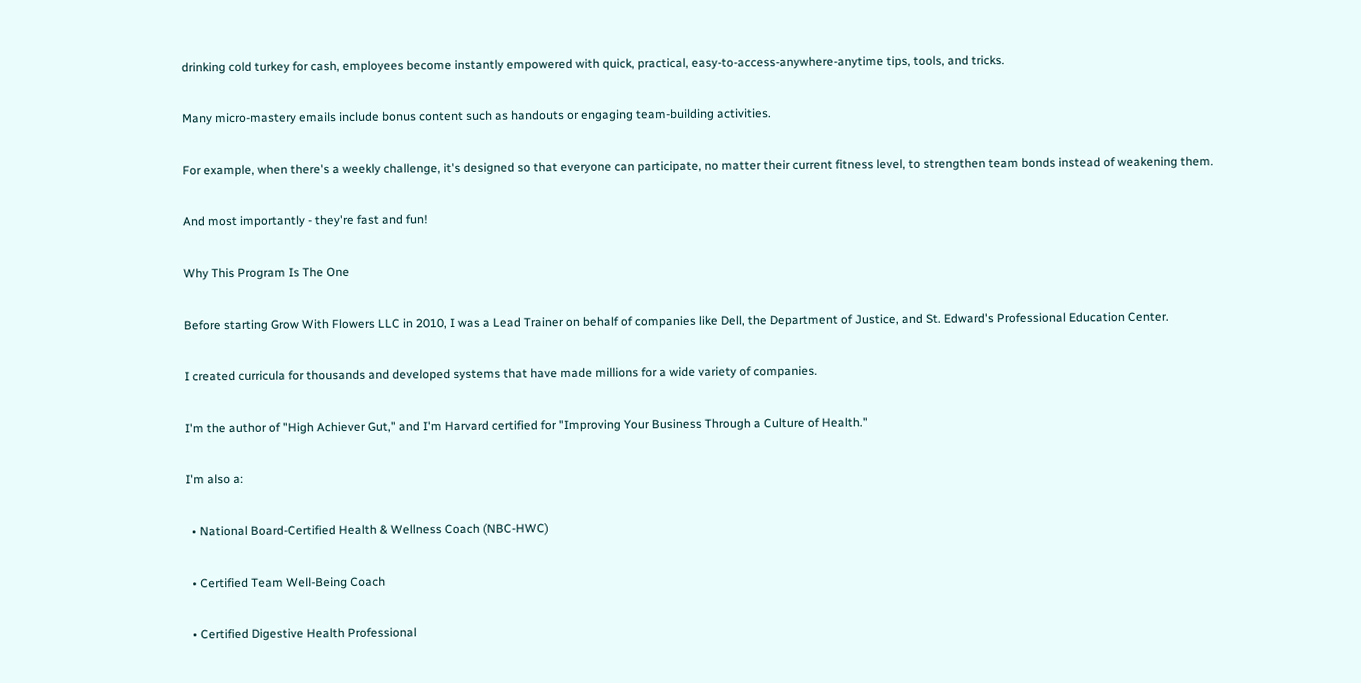drinking cold turkey for cash, employees become instantly empowered with quick, practical, easy-to-access-anywhere-anytime tips, tools, and tricks.

Many micro-mastery emails include bonus content such as handouts or engaging team-building activities.

For example, when there's a weekly challenge, it's designed so that everyone can participate, no matter their current fitness level, to strengthen team bonds instead of weakening them.

And most importantly - they're fast and fun!

Why This Program Is The One

Before starting Grow With Flowers LLC in 2010, I was a Lead Trainer on behalf of companies like Dell, the Department of Justice, and St. Edward's Professional Education Center.

I created curricula for thousands and developed systems that have made millions for a wide variety of companies.

I'm the author of "High Achiever Gut," and I'm Harvard certified for "Improving Your Business Through a Culture of Health."

I'm also a:

  • National Board-Certified Health & Wellness Coach (NBC-HWC)

  • Certified Team Well-Being Coach

  • Certified Digestive Health Professional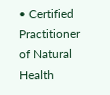• Certified Practitioner of Natural Health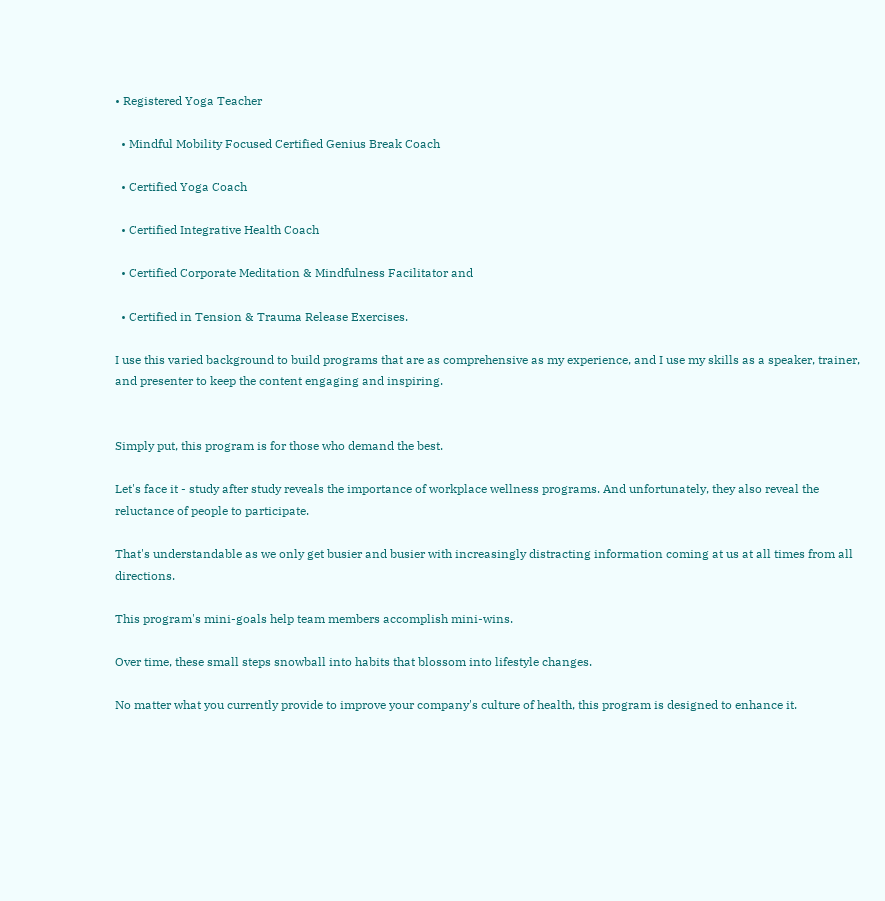• Registered Yoga Teacher

  • Mindful Mobility Focused Certified Genius Break Coach

  • Certified Yoga Coach

  • Certified Integrative Health Coach

  • Certified Corporate Meditation & Mindfulness Facilitator and

  • Certified in Tension & Trauma Release Exercises.

I use this varied background to build programs that are as comprehensive as my experience, and I use my skills as a speaker, trainer, and presenter to keep the content engaging and inspiring.


Simply put, this program is for those who demand the best.

Let's face it - study after study reveals the importance of workplace wellness programs. And unfortunately, they also reveal the reluctance of people to participate.

That's understandable as we only get busier and busier with increasingly distracting information coming at us at all times from all directions.

This program's mini-goals help team members accomplish mini-wins.

Over time, these small steps snowball into habits that blossom into lifestyle changes.

No matter what you currently provide to improve your company's culture of health, this program is designed to enhance it.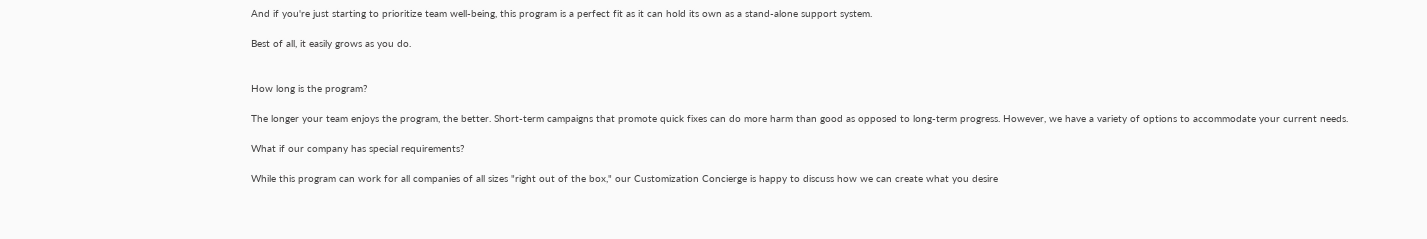And if you're just starting to prioritize team well-being, this program is a perfect fit as it can hold its own as a stand-alone support system.

Best of all, it easily grows as you do.


How long is the program?

The longer your team enjoys the program, the better. Short-term campaigns that promote quick fixes can do more harm than good as opposed to long-term progress. However, we have a variety of options to accommodate your current needs.

What if our company has special requirements?

While this program can work for all companies of all sizes "right out of the box," our Customization Concierge is happy to discuss how we can create what you desire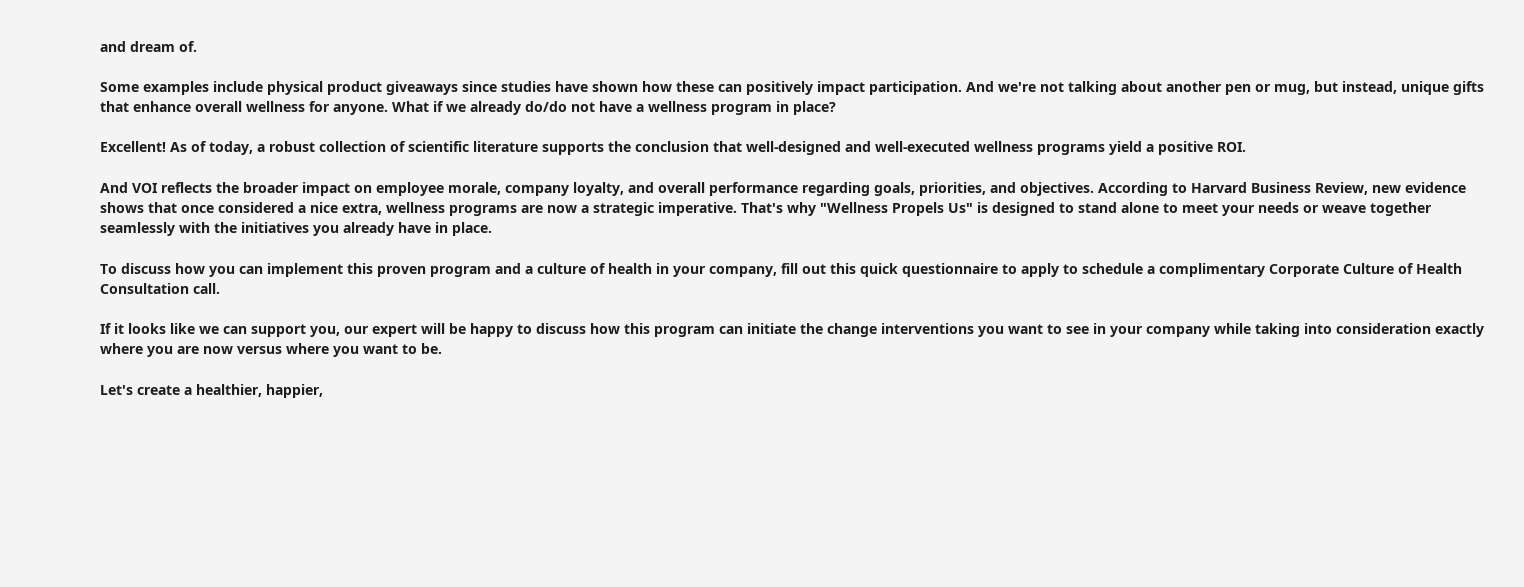and dream of.

Some examples include physical product giveaways since studies have shown how these can positively impact participation. And we're not talking about another pen or mug, but instead, unique gifts that enhance overall wellness for anyone. What if we already do/do not have a wellness program in place?

Excellent! As of today, a robust collection of scientific literature supports the conclusion that well-designed and well-executed wellness programs yield a positive ROI.

And VOI reflects the broader impact on employee morale, company loyalty, and overall performance regarding goals, priorities, and objectives. According to Harvard Business Review, new evidence shows that once considered a nice extra, wellness programs are now a strategic imperative. That's why "Wellness Propels Us" is designed to stand alone to meet your needs or weave together seamlessly with the initiatives you already have in place.

To discuss how you can implement this proven program and a culture of health in your company, fill out this quick questionnaire to apply to schedule a complimentary Corporate Culture of Health Consultation call.

If it looks like we can support you, our expert will be happy to discuss how this program can initiate the change interventions you want to see in your company while taking into consideration exactly where you are now versus where you want to be.

Let's create a healthier, happier,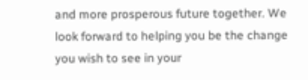and more prosperous future together. We look forward to helping you be the change you wish to see in your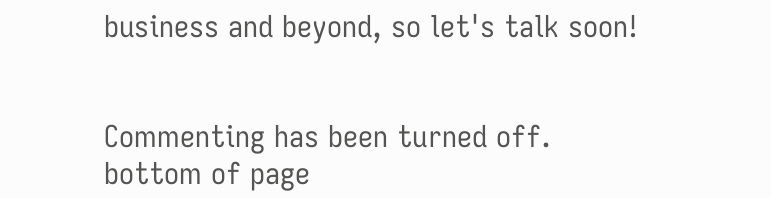business and beyond, so let's talk soon!


Commenting has been turned off.
bottom of page